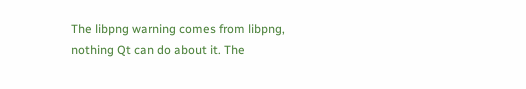The libpng warning comes from libpng, nothing Qt can do about it. The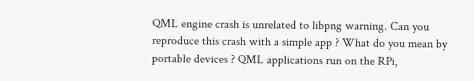QML engine crash is unrelated to libpng warning. Can you reproduce this crash with a simple app ? What do you mean by portable devices ? QML applications run on the RPi,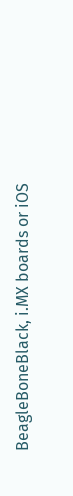BeagleBoneBlack, i.MX boards or iOS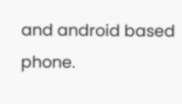and android based phone.